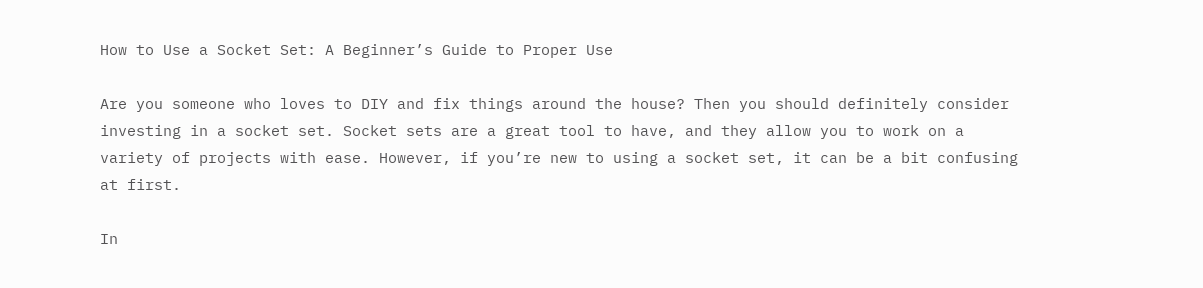How to Use a Socket Set: A Beginner’s Guide to Proper Use

Are you someone who loves to DIY and fix things around the house? Then you should definitely consider investing in a socket set. Socket sets are a great tool to have, and they allow you to work on a variety of projects with ease. However, if you’re new to using a socket set, it can be a bit confusing at first.

In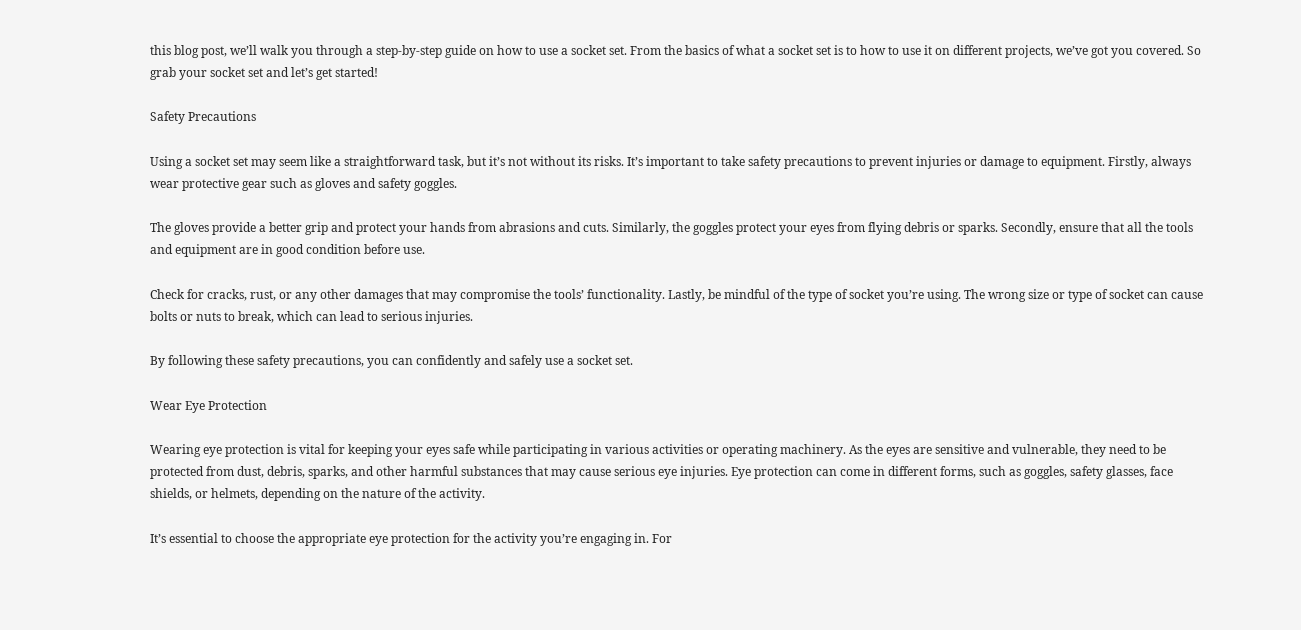this blog post, we’ll walk you through a step-by-step guide on how to use a socket set. From the basics of what a socket set is to how to use it on different projects, we’ve got you covered. So grab your socket set and let’s get started!

Safety Precautions

Using a socket set may seem like a straightforward task, but it’s not without its risks. It’s important to take safety precautions to prevent injuries or damage to equipment. Firstly, always wear protective gear such as gloves and safety goggles.

The gloves provide a better grip and protect your hands from abrasions and cuts. Similarly, the goggles protect your eyes from flying debris or sparks. Secondly, ensure that all the tools and equipment are in good condition before use.

Check for cracks, rust, or any other damages that may compromise the tools’ functionality. Lastly, be mindful of the type of socket you’re using. The wrong size or type of socket can cause bolts or nuts to break, which can lead to serious injuries.

By following these safety precautions, you can confidently and safely use a socket set.

Wear Eye Protection

Wearing eye protection is vital for keeping your eyes safe while participating in various activities or operating machinery. As the eyes are sensitive and vulnerable, they need to be protected from dust, debris, sparks, and other harmful substances that may cause serious eye injuries. Eye protection can come in different forms, such as goggles, safety glasses, face shields, or helmets, depending on the nature of the activity.

It’s essential to choose the appropriate eye protection for the activity you’re engaging in. For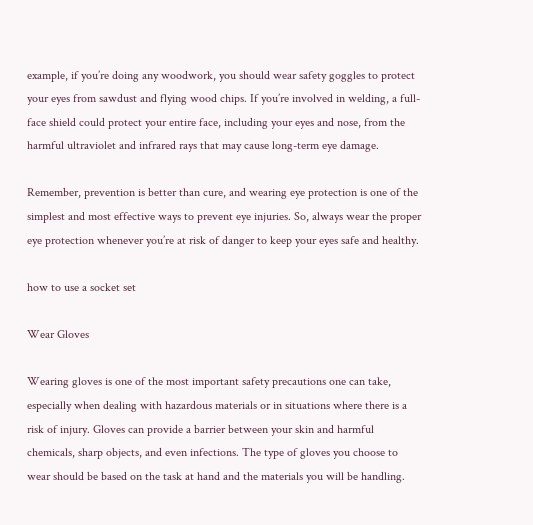example, if you’re doing any woodwork, you should wear safety goggles to protect your eyes from sawdust and flying wood chips. If you’re involved in welding, a full-face shield could protect your entire face, including your eyes and nose, from the harmful ultraviolet and infrared rays that may cause long-term eye damage.

Remember, prevention is better than cure, and wearing eye protection is one of the simplest and most effective ways to prevent eye injuries. So, always wear the proper eye protection whenever you’re at risk of danger to keep your eyes safe and healthy.

how to use a socket set

Wear Gloves

Wearing gloves is one of the most important safety precautions one can take, especially when dealing with hazardous materials or in situations where there is a risk of injury. Gloves can provide a barrier between your skin and harmful chemicals, sharp objects, and even infections. The type of gloves you choose to wear should be based on the task at hand and the materials you will be handling.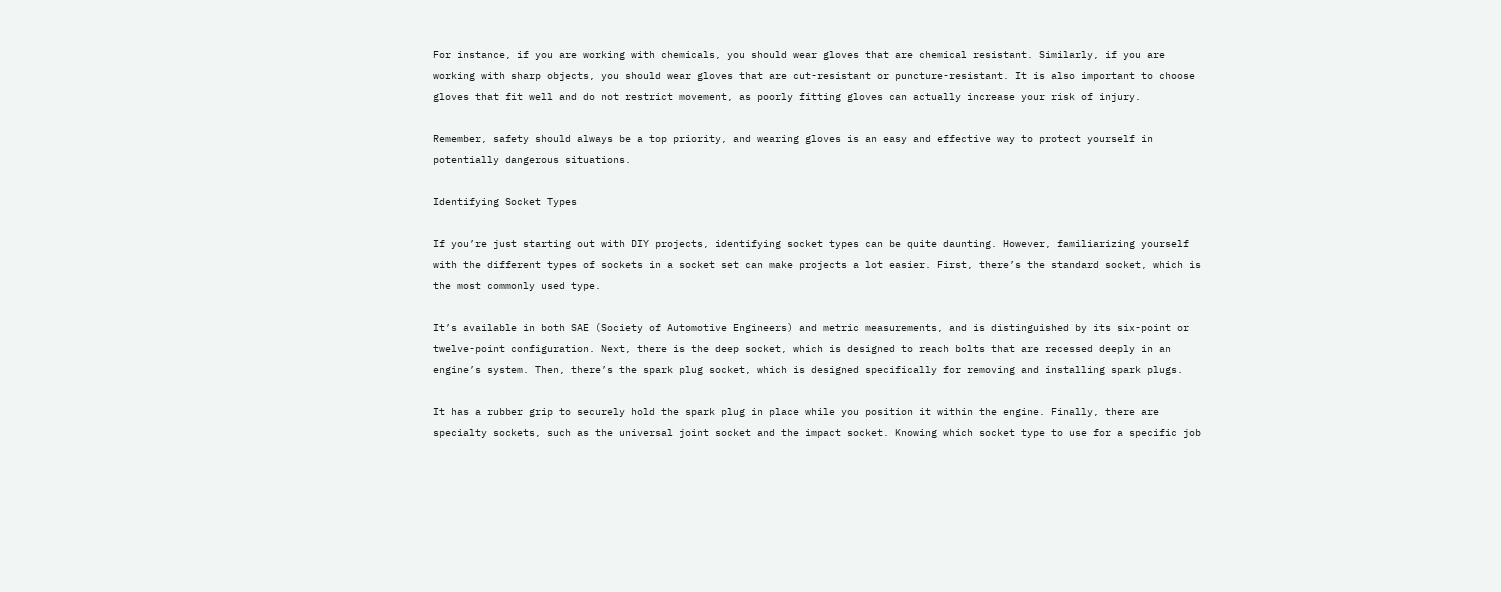For instance, if you are working with chemicals, you should wear gloves that are chemical resistant. Similarly, if you are working with sharp objects, you should wear gloves that are cut-resistant or puncture-resistant. It is also important to choose gloves that fit well and do not restrict movement, as poorly fitting gloves can actually increase your risk of injury.

Remember, safety should always be a top priority, and wearing gloves is an easy and effective way to protect yourself in potentially dangerous situations.

Identifying Socket Types

If you’re just starting out with DIY projects, identifying socket types can be quite daunting. However, familiarizing yourself with the different types of sockets in a socket set can make projects a lot easier. First, there’s the standard socket, which is the most commonly used type.

It’s available in both SAE (Society of Automotive Engineers) and metric measurements, and is distinguished by its six-point or twelve-point configuration. Next, there is the deep socket, which is designed to reach bolts that are recessed deeply in an engine’s system. Then, there’s the spark plug socket, which is designed specifically for removing and installing spark plugs.

It has a rubber grip to securely hold the spark plug in place while you position it within the engine. Finally, there are specialty sockets, such as the universal joint socket and the impact socket. Knowing which socket type to use for a specific job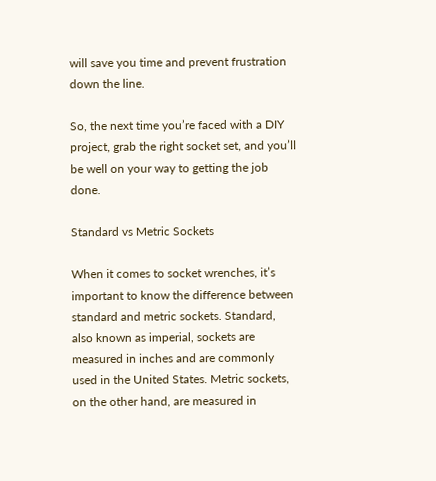will save you time and prevent frustration down the line.

So, the next time you’re faced with a DIY project, grab the right socket set, and you’ll be well on your way to getting the job done.

Standard vs Metric Sockets

When it comes to socket wrenches, it’s important to know the difference between standard and metric sockets. Standard, also known as imperial, sockets are measured in inches and are commonly used in the United States. Metric sockets, on the other hand, are measured in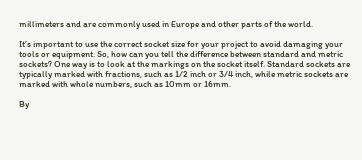millimeters and are commonly used in Europe and other parts of the world.

It’s important to use the correct socket size for your project to avoid damaging your tools or equipment. So, how can you tell the difference between standard and metric sockets? One way is to look at the markings on the socket itself. Standard sockets are typically marked with fractions, such as 1/2 inch or 3/4 inch, while metric sockets are marked with whole numbers, such as 10mm or 16mm.

By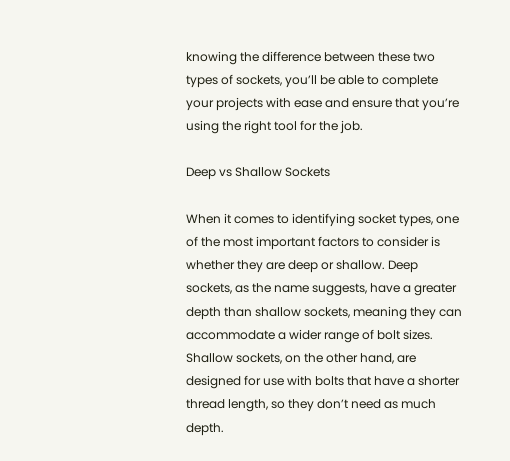knowing the difference between these two types of sockets, you’ll be able to complete your projects with ease and ensure that you’re using the right tool for the job.

Deep vs Shallow Sockets

When it comes to identifying socket types, one of the most important factors to consider is whether they are deep or shallow. Deep sockets, as the name suggests, have a greater depth than shallow sockets, meaning they can accommodate a wider range of bolt sizes. Shallow sockets, on the other hand, are designed for use with bolts that have a shorter thread length, so they don’t need as much depth.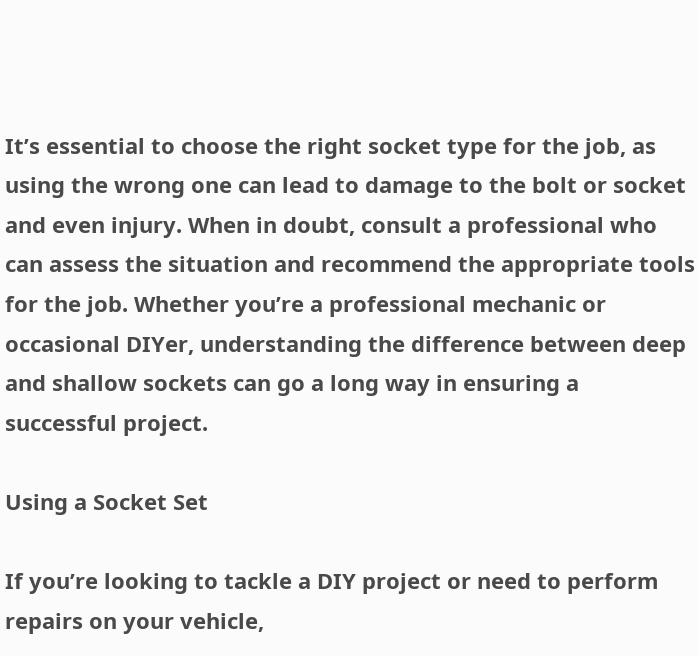It’s essential to choose the right socket type for the job, as using the wrong one can lead to damage to the bolt or socket and even injury. When in doubt, consult a professional who can assess the situation and recommend the appropriate tools for the job. Whether you’re a professional mechanic or occasional DIYer, understanding the difference between deep and shallow sockets can go a long way in ensuring a successful project.

Using a Socket Set

If you’re looking to tackle a DIY project or need to perform repairs on your vehicle,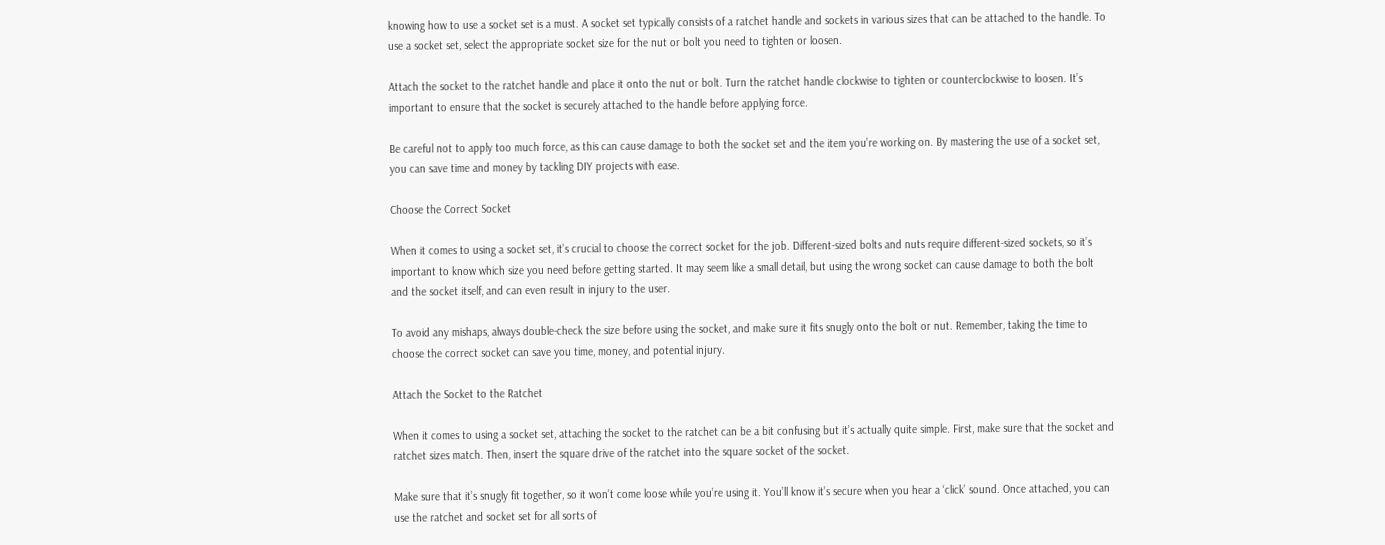knowing how to use a socket set is a must. A socket set typically consists of a ratchet handle and sockets in various sizes that can be attached to the handle. To use a socket set, select the appropriate socket size for the nut or bolt you need to tighten or loosen.

Attach the socket to the ratchet handle and place it onto the nut or bolt. Turn the ratchet handle clockwise to tighten or counterclockwise to loosen. It’s important to ensure that the socket is securely attached to the handle before applying force.

Be careful not to apply too much force, as this can cause damage to both the socket set and the item you’re working on. By mastering the use of a socket set, you can save time and money by tackling DIY projects with ease.

Choose the Correct Socket

When it comes to using a socket set, it’s crucial to choose the correct socket for the job. Different-sized bolts and nuts require different-sized sockets, so it’s important to know which size you need before getting started. It may seem like a small detail, but using the wrong socket can cause damage to both the bolt and the socket itself, and can even result in injury to the user.

To avoid any mishaps, always double-check the size before using the socket, and make sure it fits snugly onto the bolt or nut. Remember, taking the time to choose the correct socket can save you time, money, and potential injury.

Attach the Socket to the Ratchet

When it comes to using a socket set, attaching the socket to the ratchet can be a bit confusing but it’s actually quite simple. First, make sure that the socket and ratchet sizes match. Then, insert the square drive of the ratchet into the square socket of the socket.

Make sure that it’s snugly fit together, so it won’t come loose while you’re using it. You’ll know it’s secure when you hear a ‘click’ sound. Once attached, you can use the ratchet and socket set for all sorts of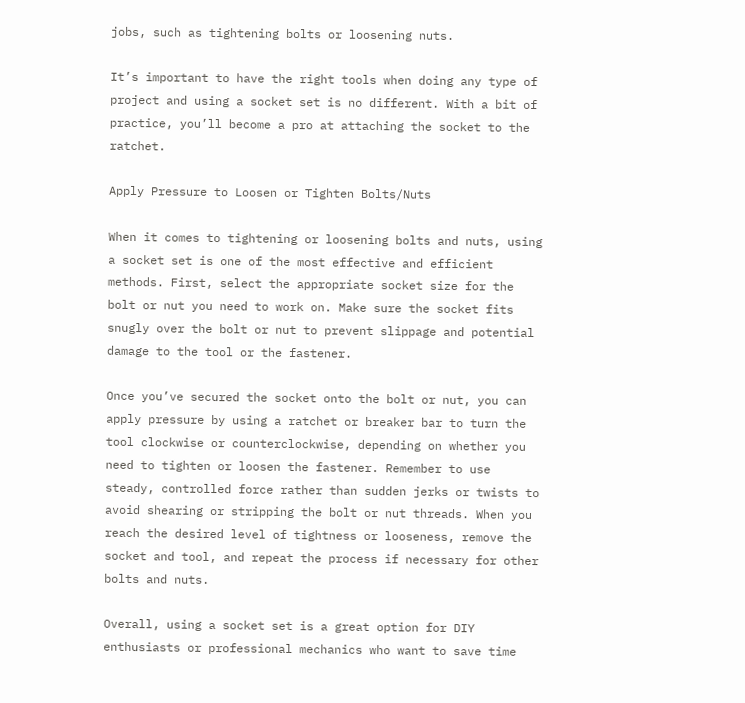jobs, such as tightening bolts or loosening nuts.

It’s important to have the right tools when doing any type of project and using a socket set is no different. With a bit of practice, you’ll become a pro at attaching the socket to the ratchet.

Apply Pressure to Loosen or Tighten Bolts/Nuts

When it comes to tightening or loosening bolts and nuts, using a socket set is one of the most effective and efficient methods. First, select the appropriate socket size for the bolt or nut you need to work on. Make sure the socket fits snugly over the bolt or nut to prevent slippage and potential damage to the tool or the fastener.

Once you’ve secured the socket onto the bolt or nut, you can apply pressure by using a ratchet or breaker bar to turn the tool clockwise or counterclockwise, depending on whether you need to tighten or loosen the fastener. Remember to use steady, controlled force rather than sudden jerks or twists to avoid shearing or stripping the bolt or nut threads. When you reach the desired level of tightness or looseness, remove the socket and tool, and repeat the process if necessary for other bolts and nuts.

Overall, using a socket set is a great option for DIY enthusiasts or professional mechanics who want to save time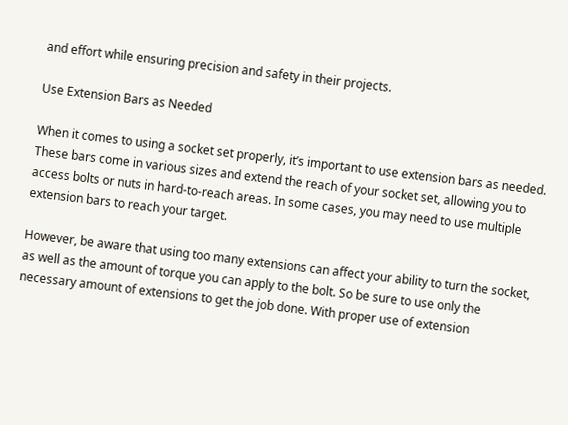and effort while ensuring precision and safety in their projects.

Use Extension Bars as Needed

When it comes to using a socket set properly, it’s important to use extension bars as needed. These bars come in various sizes and extend the reach of your socket set, allowing you to access bolts or nuts in hard-to-reach areas. In some cases, you may need to use multiple extension bars to reach your target.

However, be aware that using too many extensions can affect your ability to turn the socket, as well as the amount of torque you can apply to the bolt. So be sure to use only the necessary amount of extensions to get the job done. With proper use of extension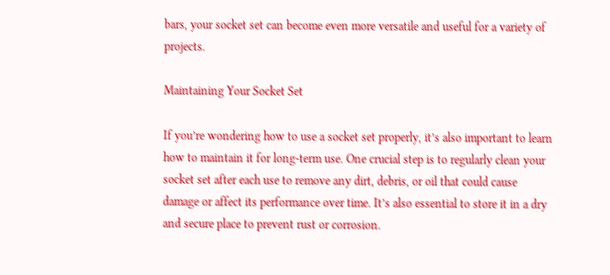bars, your socket set can become even more versatile and useful for a variety of projects.

Maintaining Your Socket Set

If you’re wondering how to use a socket set properly, it’s also important to learn how to maintain it for long-term use. One crucial step is to regularly clean your socket set after each use to remove any dirt, debris, or oil that could cause damage or affect its performance over time. It’s also essential to store it in a dry and secure place to prevent rust or corrosion.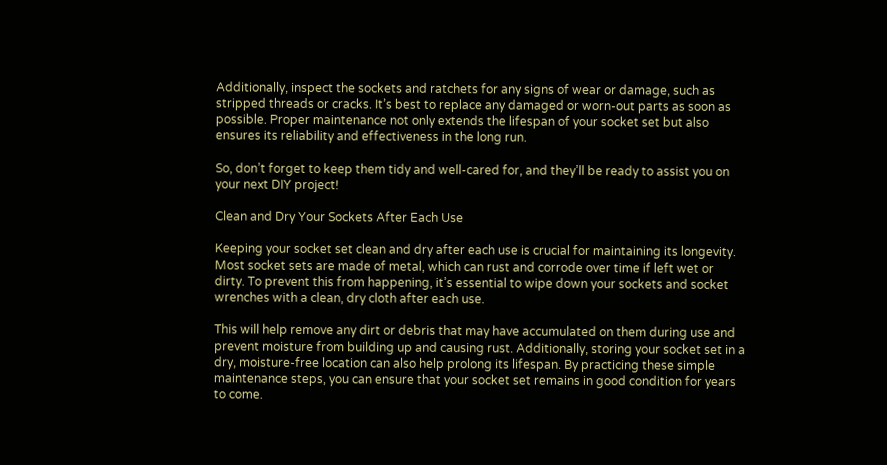Additionally, inspect the sockets and ratchets for any signs of wear or damage, such as stripped threads or cracks. It’s best to replace any damaged or worn-out parts as soon as possible. Proper maintenance not only extends the lifespan of your socket set but also ensures its reliability and effectiveness in the long run.

So, don’t forget to keep them tidy and well-cared for, and they’ll be ready to assist you on your next DIY project!

Clean and Dry Your Sockets After Each Use

Keeping your socket set clean and dry after each use is crucial for maintaining its longevity. Most socket sets are made of metal, which can rust and corrode over time if left wet or dirty. To prevent this from happening, it’s essential to wipe down your sockets and socket wrenches with a clean, dry cloth after each use.

This will help remove any dirt or debris that may have accumulated on them during use and prevent moisture from building up and causing rust. Additionally, storing your socket set in a dry, moisture-free location can also help prolong its lifespan. By practicing these simple maintenance steps, you can ensure that your socket set remains in good condition for years to come.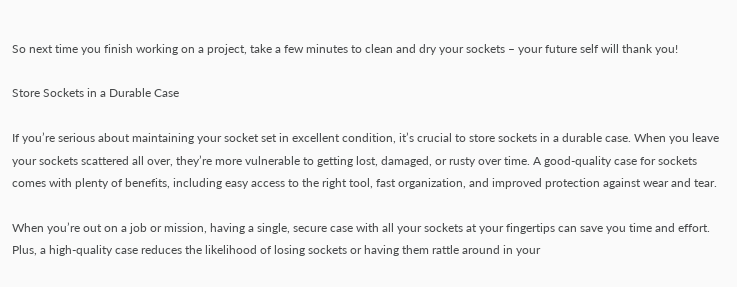So next time you finish working on a project, take a few minutes to clean and dry your sockets – your future self will thank you!

Store Sockets in a Durable Case

If you’re serious about maintaining your socket set in excellent condition, it’s crucial to store sockets in a durable case. When you leave your sockets scattered all over, they’re more vulnerable to getting lost, damaged, or rusty over time. A good-quality case for sockets comes with plenty of benefits, including easy access to the right tool, fast organization, and improved protection against wear and tear.

When you’re out on a job or mission, having a single, secure case with all your sockets at your fingertips can save you time and effort. Plus, a high-quality case reduces the likelihood of losing sockets or having them rattle around in your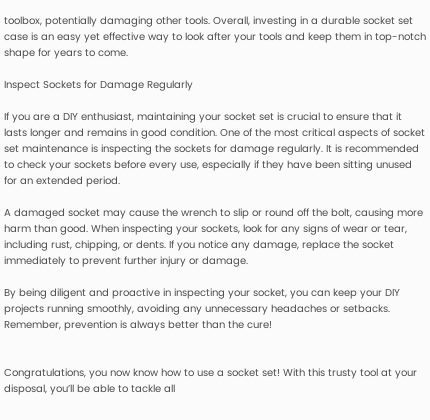toolbox, potentially damaging other tools. Overall, investing in a durable socket set case is an easy yet effective way to look after your tools and keep them in top-notch shape for years to come.

Inspect Sockets for Damage Regularly

If you are a DIY enthusiast, maintaining your socket set is crucial to ensure that it lasts longer and remains in good condition. One of the most critical aspects of socket set maintenance is inspecting the sockets for damage regularly. It is recommended to check your sockets before every use, especially if they have been sitting unused for an extended period.

A damaged socket may cause the wrench to slip or round off the bolt, causing more harm than good. When inspecting your sockets, look for any signs of wear or tear, including rust, chipping, or dents. If you notice any damage, replace the socket immediately to prevent further injury or damage.

By being diligent and proactive in inspecting your socket, you can keep your DIY projects running smoothly, avoiding any unnecessary headaches or setbacks. Remember, prevention is always better than the cure!


Congratulations, you now know how to use a socket set! With this trusty tool at your disposal, you’ll be able to tackle all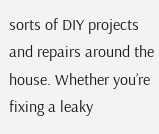sorts of DIY projects and repairs around the house. Whether you’re fixing a leaky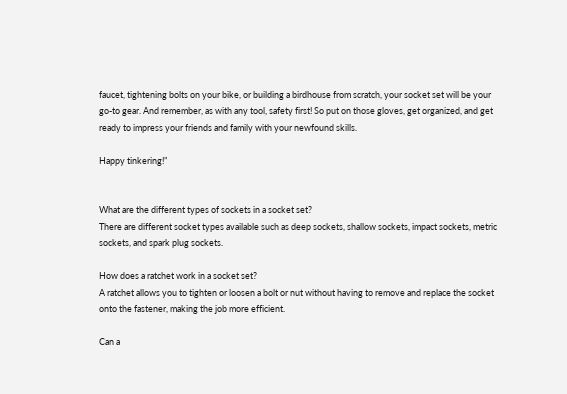faucet, tightening bolts on your bike, or building a birdhouse from scratch, your socket set will be your go-to gear. And remember, as with any tool, safety first! So put on those gloves, get organized, and get ready to impress your friends and family with your newfound skills.

Happy tinkering!”


What are the different types of sockets in a socket set?
There are different socket types available such as deep sockets, shallow sockets, impact sockets, metric sockets, and spark plug sockets.

How does a ratchet work in a socket set?
A ratchet allows you to tighten or loosen a bolt or nut without having to remove and replace the socket onto the fastener, making the job more efficient.

Can a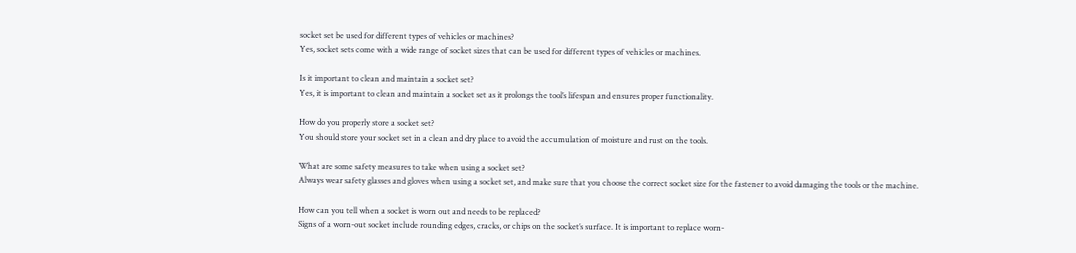socket set be used for different types of vehicles or machines?
Yes, socket sets come with a wide range of socket sizes that can be used for different types of vehicles or machines.

Is it important to clean and maintain a socket set?
Yes, it is important to clean and maintain a socket set as it prolongs the tool’s lifespan and ensures proper functionality.

How do you properly store a socket set?
You should store your socket set in a clean and dry place to avoid the accumulation of moisture and rust on the tools.

What are some safety measures to take when using a socket set?
Always wear safety glasses and gloves when using a socket set, and make sure that you choose the correct socket size for the fastener to avoid damaging the tools or the machine.

How can you tell when a socket is worn out and needs to be replaced?
Signs of a worn-out socket include rounding edges, cracks, or chips on the socket’s surface. It is important to replace worn-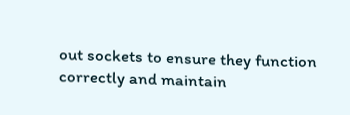out sockets to ensure they function correctly and maintain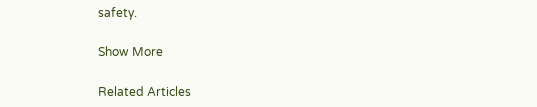safety.

Show More

Related Articles